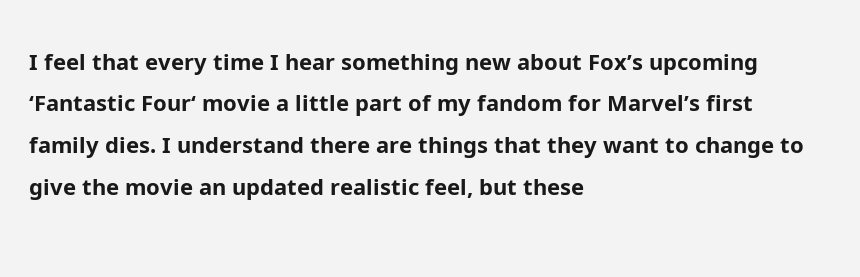I feel that every time I hear something new about Fox’s upcoming ‘Fantastic Four‘ movie a little part of my fandom for Marvel’s first family dies. I understand there are things that they want to change to give the movie an updated realistic feel, but these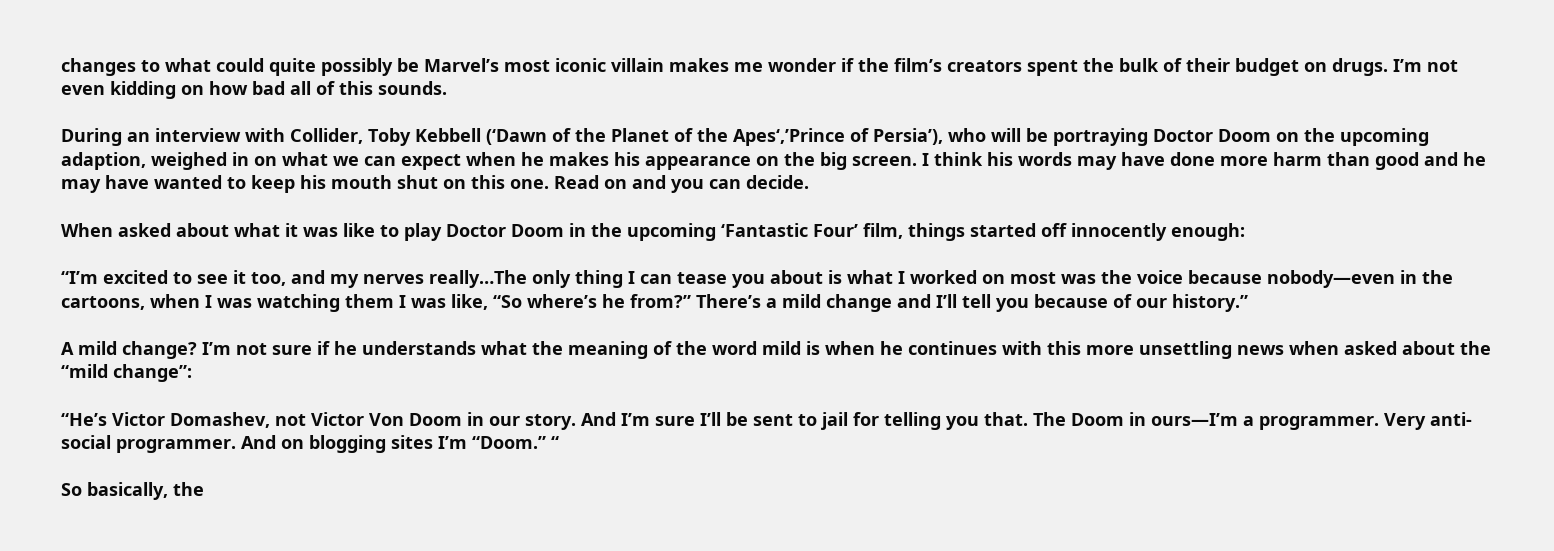changes to what could quite possibly be Marvel’s most iconic villain makes me wonder if the film’s creators spent the bulk of their budget on drugs. I’m not even kidding on how bad all of this sounds.

During an interview with Collider, Toby Kebbell (‘Dawn of the Planet of the Apes‘,’Prince of Persia’), who will be portraying Doctor Doom on the upcoming adaption, weighed in on what we can expect when he makes his appearance on the big screen. I think his words may have done more harm than good and he may have wanted to keep his mouth shut on this one. Read on and you can decide.

When asked about what it was like to play Doctor Doom in the upcoming ‘Fantastic Four’ film, things started off innocently enough:

“I’m excited to see it too, and my nerves really…The only thing I can tease you about is what I worked on most was the voice because nobody—even in the cartoons, when I was watching them I was like, “So where’s he from?” There’s a mild change and I’ll tell you because of our history.”

A mild change? I’m not sure if he understands what the meaning of the word mild is when he continues with this more unsettling news when asked about the “mild change”:

“He’s Victor Domashev, not Victor Von Doom in our story. And I’m sure I’ll be sent to jail for telling you that. The Doom in ours—I’m a programmer. Very anti-social programmer. And on blogging sites I’m “Doom.” “

So basically, the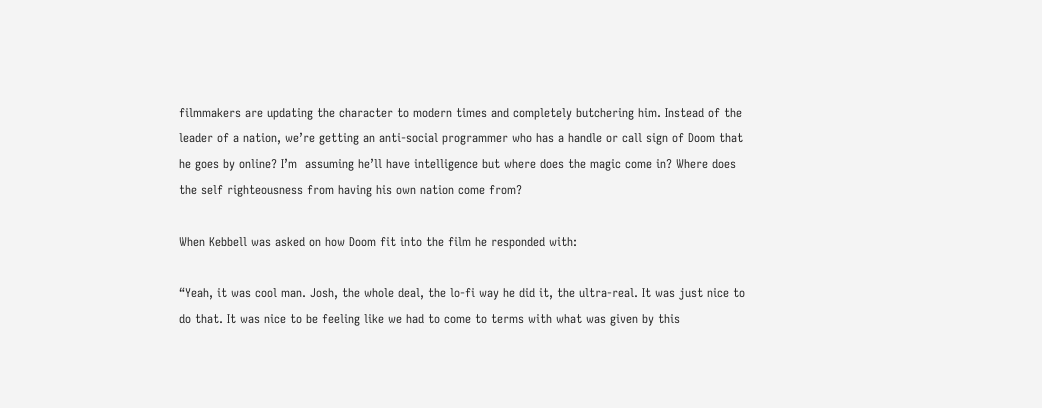filmmakers are updating the character to modern times and completely butchering him. Instead of the leader of a nation, we’re getting an anti-social programmer who has a handle or call sign of Doom that he goes by online? I’m  assuming he’ll have intelligence but where does the magic come in? Where does the self righteousness from having his own nation come from?

When Kebbell was asked on how Doom fit into the film he responded with:

“Yeah, it was cool man. Josh, the whole deal, the lo-fi way he did it, the ultra-real. It was just nice to do that. It was nice to be feeling like we had to come to terms with what was given by this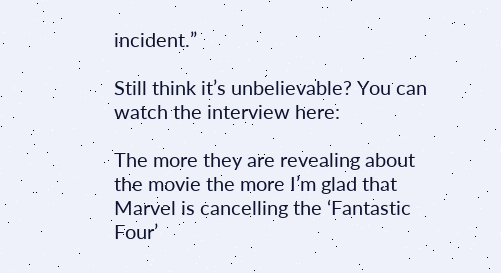incident.”

Still think it’s unbelievable? You can watch the interview here:

The more they are revealing about the movie the more I’m glad that Marvel is cancelling the ‘Fantastic Four’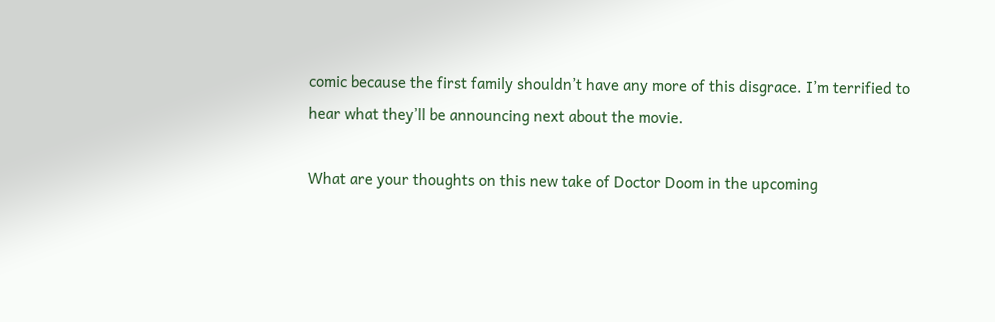comic because the first family shouldn’t have any more of this disgrace. I’m terrified to hear what they’ll be announcing next about the movie.

What are your thoughts on this new take of Doctor Doom in the upcoming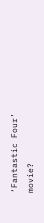‘Fantastic Four’ movie?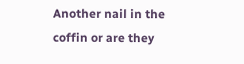Another nail in the coffin or are they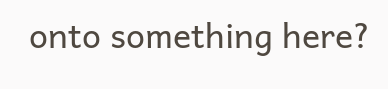onto something here?